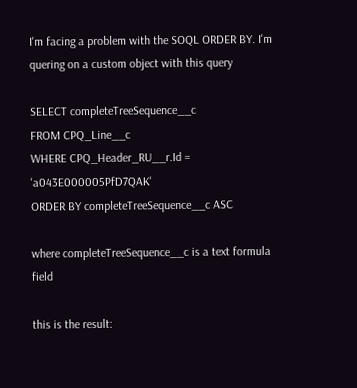I'm facing a problem with the SOQL ORDER BY. I'm quering on a custom object with this query

SELECT completeTreeSequence__c
FROM CPQ_Line__c
WHERE CPQ_Header_RU__r.Id = 'a043E000005PfD7QAK'
ORDER BY completeTreeSequence__c ASC

where completeTreeSequence__c is a text formula field

this is the result: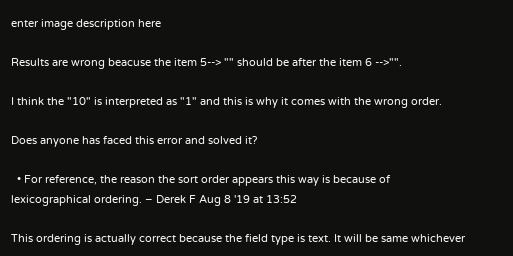enter image description here

Results are wrong beacuse the item 5--> "" should be after the item 6 -->"".

I think the "10" is interpreted as "1" and this is why it comes with the wrong order.

Does anyone has faced this error and solved it?

  • For reference, the reason the sort order appears this way is because of lexicographical ordering. – Derek F Aug 8 '19 at 13:52

This ordering is actually correct because the field type is text. It will be same whichever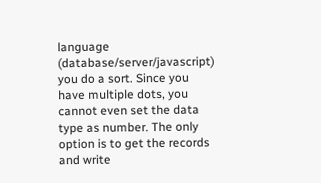language (database/server/javascript) you do a sort. Since you have multiple dots, you cannot even set the data type as number. The only option is to get the records and write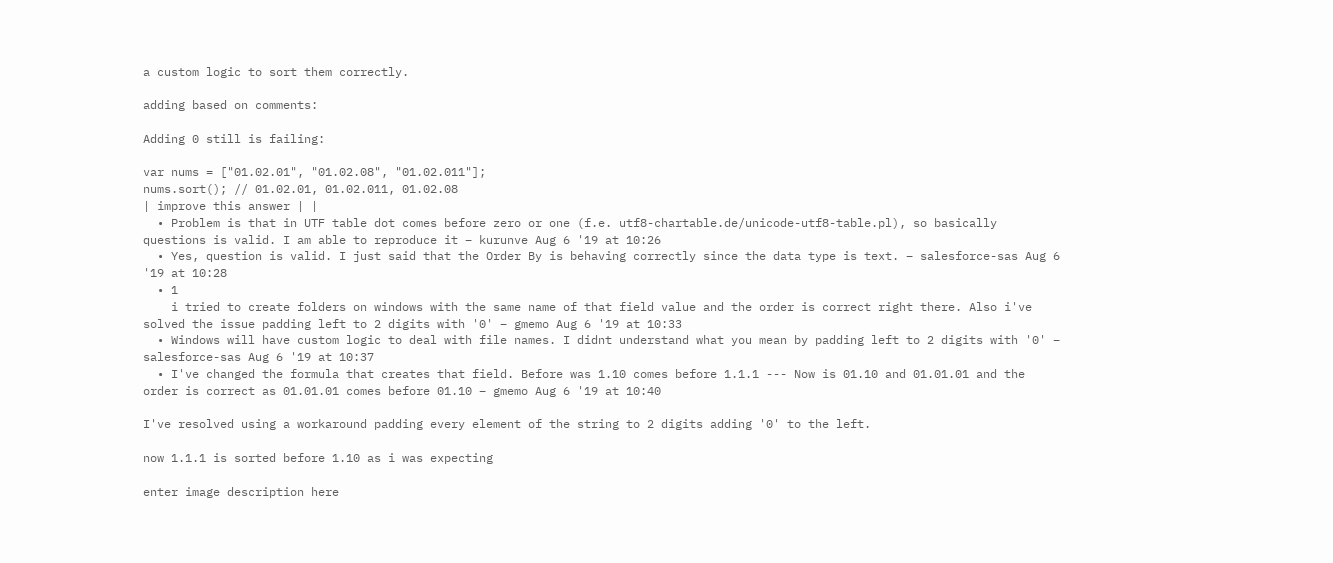a custom logic to sort them correctly.

adding based on comments:

Adding 0 still is failing:

var nums = ["01.02.01", "01.02.08", "01.02.011"];
nums.sort(); // 01.02.01, 01.02.011, 01.02.08
| improve this answer | |
  • Problem is that in UTF table dot comes before zero or one (f.e. utf8-chartable.de/unicode-utf8-table.pl), so basically questions is valid. I am able to reproduce it – kurunve Aug 6 '19 at 10:26
  • Yes, question is valid. I just said that the Order By is behaving correctly since the data type is text. – salesforce-sas Aug 6 '19 at 10:28
  • 1
    i tried to create folders on windows with the same name of that field value and the order is correct right there. Also i've solved the issue padding left to 2 digits with '0' – gmemo Aug 6 '19 at 10:33
  • Windows will have custom logic to deal with file names. I didnt understand what you mean by padding left to 2 digits with '0' – salesforce-sas Aug 6 '19 at 10:37
  • I've changed the formula that creates that field. Before was 1.10 comes before 1.1.1 --- Now is 01.10 and 01.01.01 and the order is correct as 01.01.01 comes before 01.10 – gmemo Aug 6 '19 at 10:40

I've resolved using a workaround padding every element of the string to 2 digits adding '0' to the left.

now 1.1.1 is sorted before 1.10 as i was expecting

enter image description here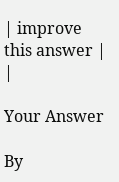| improve this answer | |

Your Answer

By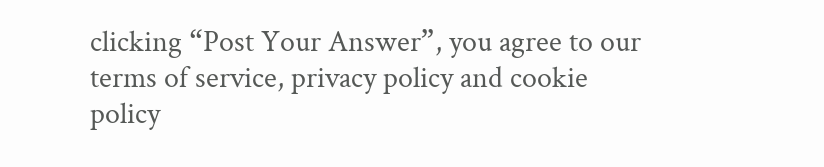clicking “Post Your Answer”, you agree to our terms of service, privacy policy and cookie policy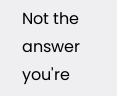Not the answer you're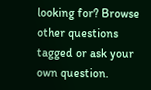looking for? Browse other questions tagged or ask your own question.